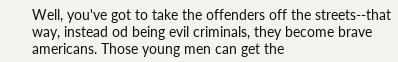Well, you've got to take the offenders off the streets--that way, instead od being evil criminals, they become brave americans. Those young men can get the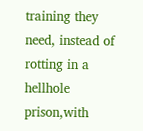training they need, instead of rotting in a hellhole prison,with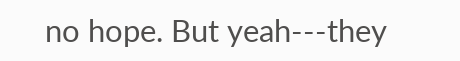no hope. But yeah---they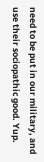need to be put in our military, and use their sociopathic good. Yup.